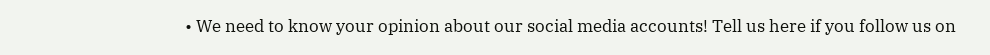• We need to know your opinion about our social media accounts! Tell us here if you follow us on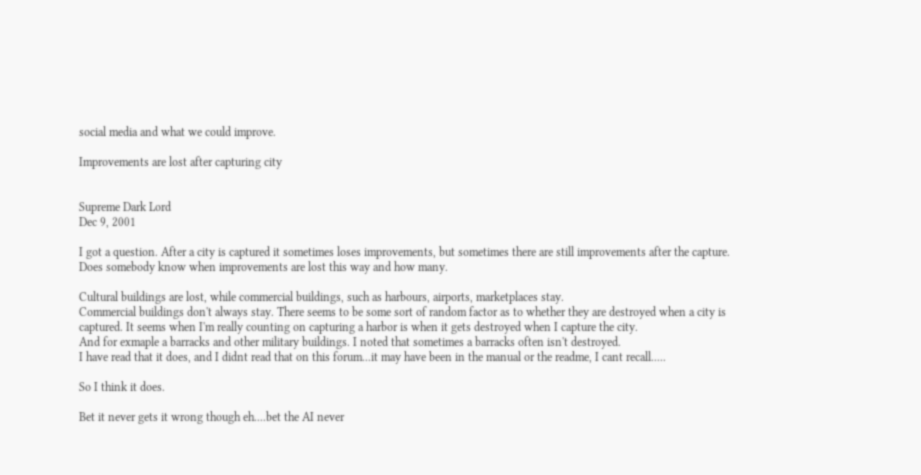social media and what we could improve.

Improvements are lost after capturing city


Supreme Dark Lord
Dec 9, 2001

I got a question. After a city is captured it sometimes loses improvements, but sometimes there are still improvements after the capture. Does somebody know when improvements are lost this way and how many.

Cultural buildings are lost, while commercial buildings, such as harbours, airports, marketplaces stay.
Commercial buildings don't always stay. There seems to be some sort of random factor as to whether they are destroyed when a city is captured. It seems when I'm really counting on capturing a harbor is when it gets destroyed when I capture the city.
And for exmaple a barracks and other military buildings. I noted that sometimes a barracks often isn't destroyed.
I have read that it does, and I didnt read that on this forum...it may have been in the manual or the readme, I cant recall.....

So I think it does.

Bet it never gets it wrong though eh....bet the AI never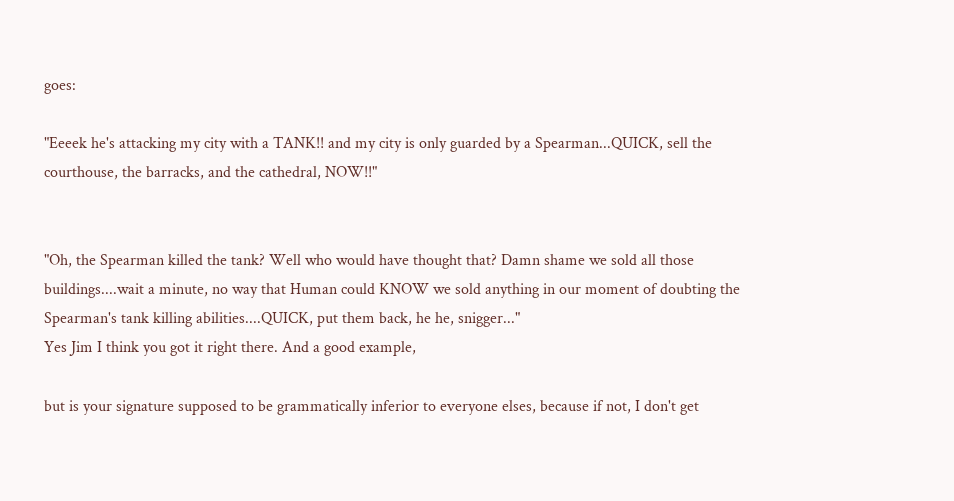goes:

"Eeeek he's attacking my city with a TANK!! and my city is only guarded by a Spearman...QUICK, sell the courthouse, the barracks, and the cathedral, NOW!!"


"Oh, the Spearman killed the tank? Well who would have thought that? Damn shame we sold all those buildings....wait a minute, no way that Human could KNOW we sold anything in our moment of doubting the Spearman's tank killing abilities....QUICK, put them back, he he, snigger..."
Yes Jim I think you got it right there. And a good example,

but is your signature supposed to be grammatically inferior to everyone elses, because if not, I don't get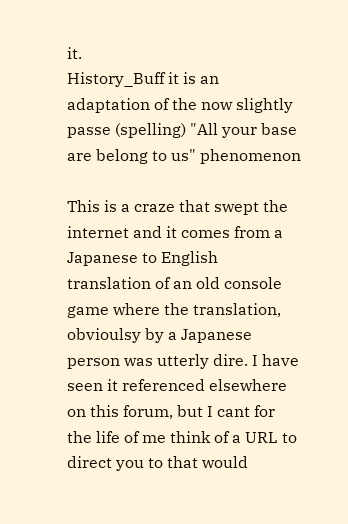it.
History_Buff it is an adaptation of the now slightly passe (spelling) "All your base are belong to us" phenomenon

This is a craze that swept the internet and it comes from a Japanese to English translation of an old console game where the translation, obvioulsy by a Japanese person was utterly dire. I have seen it referenced elsewhere on this forum, but I cant for the life of me think of a URL to direct you to that would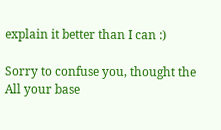explain it better than I can :)

Sorry to confuse you, thought the All your base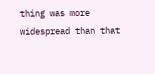thing was more widespread than that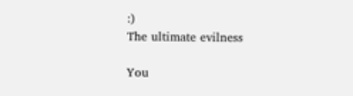:)
The ultimate evilness

You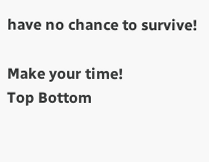have no chance to survive!

Make your time!
Top Bottom